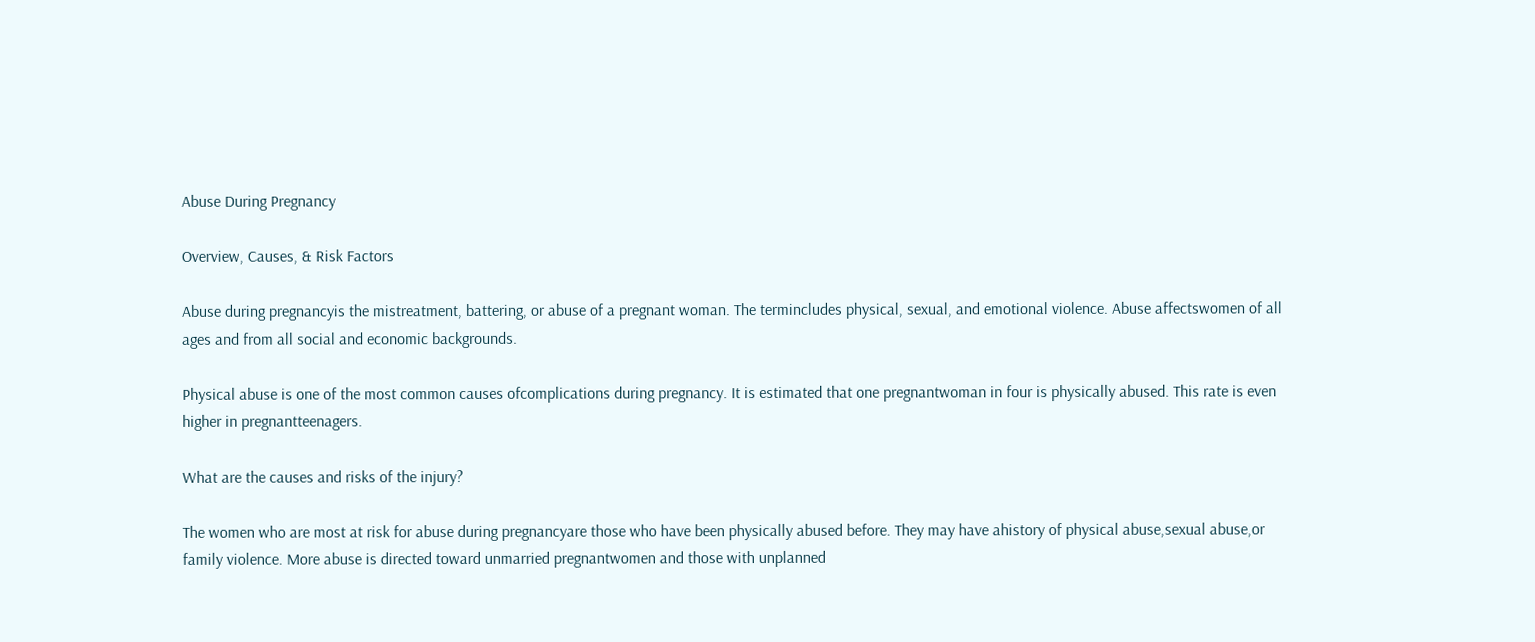Abuse During Pregnancy

Overview, Causes, & Risk Factors

Abuse during pregnancyis the mistreatment, battering, or abuse of a pregnant woman. The termincludes physical, sexual, and emotional violence. Abuse affectswomen of all ages and from all social and economic backgrounds.

Physical abuse is one of the most common causes ofcomplications during pregnancy. It is estimated that one pregnantwoman in four is physically abused. This rate is even higher in pregnantteenagers.

What are the causes and risks of the injury?

The women who are most at risk for abuse during pregnancyare those who have been physically abused before. They may have ahistory of physical abuse,sexual abuse,or family violence. More abuse is directed toward unmarried pregnantwomen and those with unplanned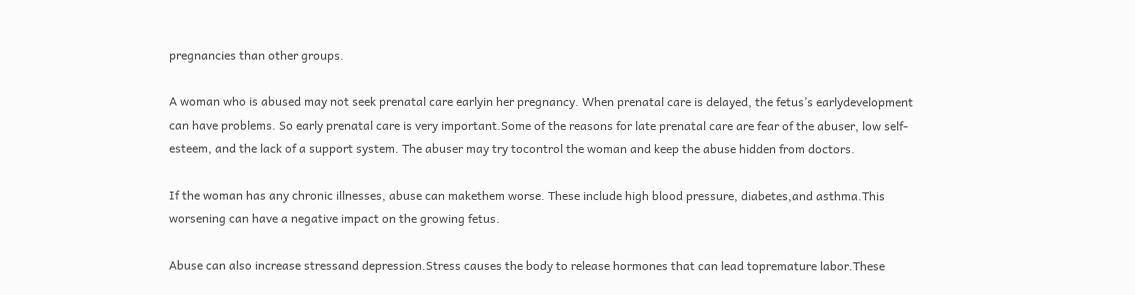pregnancies than other groups.

A woman who is abused may not seek prenatal care earlyin her pregnancy. When prenatal care is delayed, the fetus’s earlydevelopment can have problems. So early prenatal care is very important.Some of the reasons for late prenatal care are fear of the abuser, low self-esteem, and the lack of a support system. The abuser may try tocontrol the woman and keep the abuse hidden from doctors.

If the woman has any chronic illnesses, abuse can makethem worse. These include high blood pressure, diabetes,and asthma.This worsening can have a negative impact on the growing fetus.

Abuse can also increase stressand depression.Stress causes the body to release hormones that can lead topremature labor.These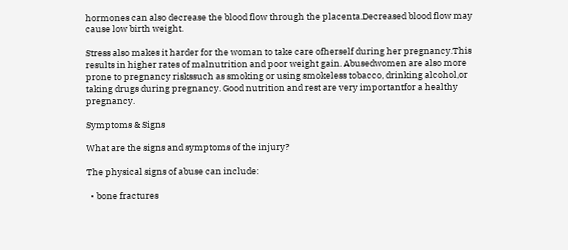hormones can also decrease the blood flow through the placenta.Decreased blood flow may cause low birth weight.

Stress also makes it harder for the woman to take care ofherself during her pregnancy.This results in higher rates of malnutrition and poor weight gain. Abusedwomen are also more prone to pregnancy riskssuch as smoking or using smokeless tobacco, drinking alcohol,or taking drugs during pregnancy. Good nutrition and rest are very importantfor a healthy pregnancy.

Symptoms & Signs

What are the signs and symptoms of the injury?

The physical signs of abuse can include:

  • bone fractures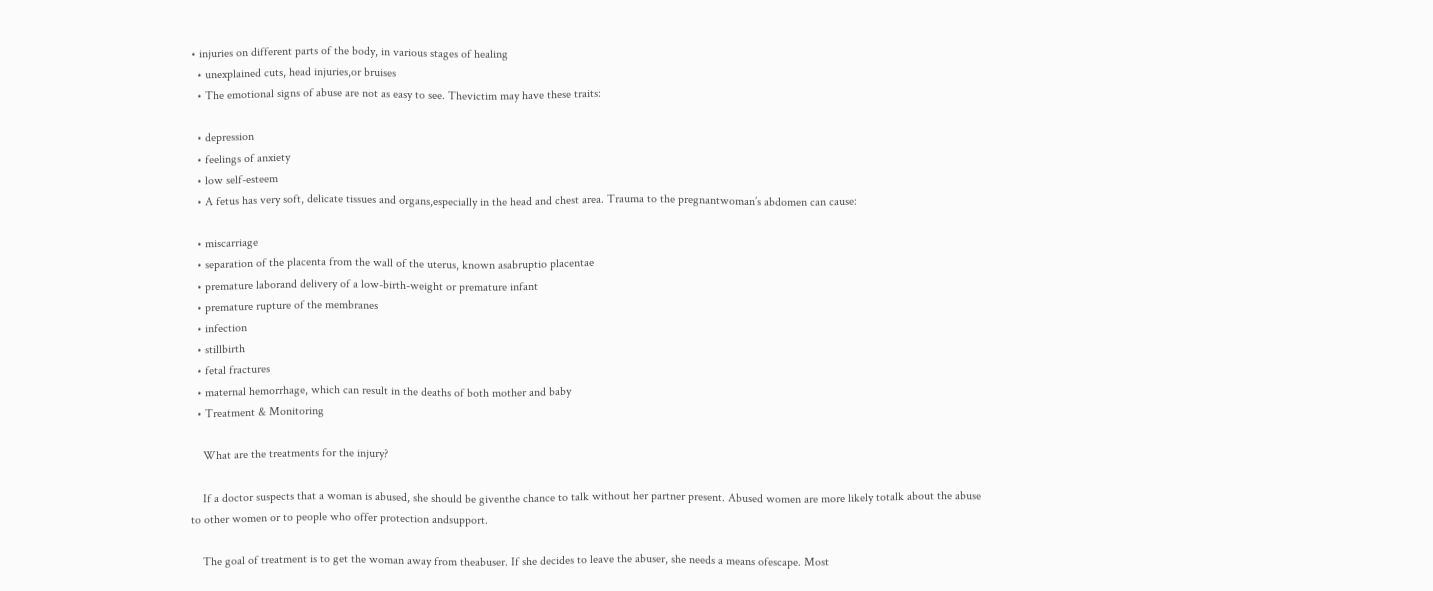• injuries on different parts of the body, in various stages of healing
  • unexplained cuts, head injuries,or bruises
  • The emotional signs of abuse are not as easy to see. Thevictim may have these traits:

  • depression
  • feelings of anxiety
  • low self-esteem
  • A fetus has very soft, delicate tissues and organs,especially in the head and chest area. Trauma to the pregnantwoman’s abdomen can cause:

  • miscarriage
  • separation of the placenta from the wall of the uterus, known asabruptio placentae
  • premature laborand delivery of a low-birth-weight or premature infant
  • premature rupture of the membranes
  • infection
  • stillbirth
  • fetal fractures
  • maternal hemorrhage, which can result in the deaths of both mother and baby
  • Treatment & Monitoring

    What are the treatments for the injury?

    If a doctor suspects that a woman is abused, she should be giventhe chance to talk without her partner present. Abused women are more likely totalk about the abuse to other women or to people who offer protection andsupport.

    The goal of treatment is to get the woman away from theabuser. If she decides to leave the abuser, she needs a means ofescape. Most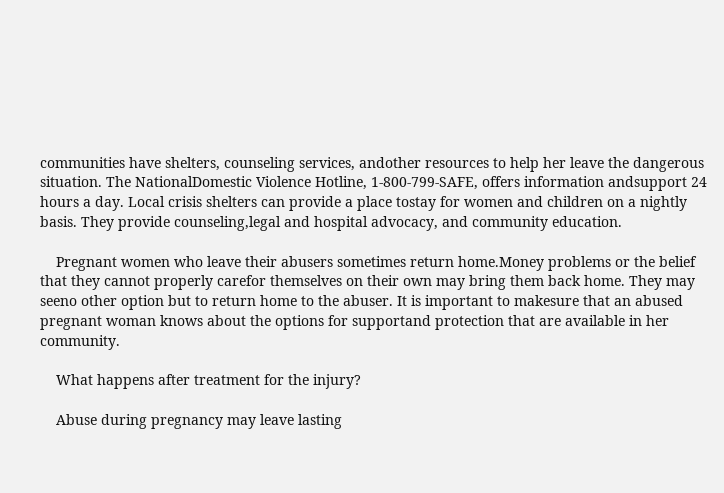communities have shelters, counseling services, andother resources to help her leave the dangerous situation. The NationalDomestic Violence Hotline, 1-800-799-SAFE, offers information andsupport 24 hours a day. Local crisis shelters can provide a place tostay for women and children on a nightly basis. They provide counseling,legal and hospital advocacy, and community education.

    Pregnant women who leave their abusers sometimes return home.Money problems or the belief that they cannot properly carefor themselves on their own may bring them back home. They may seeno other option but to return home to the abuser. It is important to makesure that an abused pregnant woman knows about the options for supportand protection that are available in her community.

    What happens after treatment for the injury?

    Abuse during pregnancy may leave lasting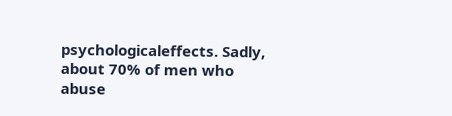psychologicaleffects. Sadly, about 70% of men who abuse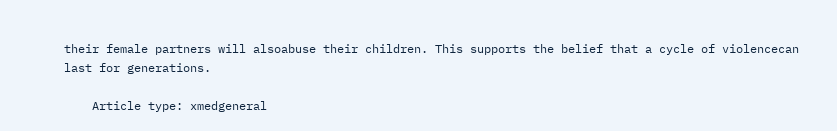their female partners will alsoabuse their children. This supports the belief that a cycle of violencecan last for generations.

    Article type: xmedgeneral